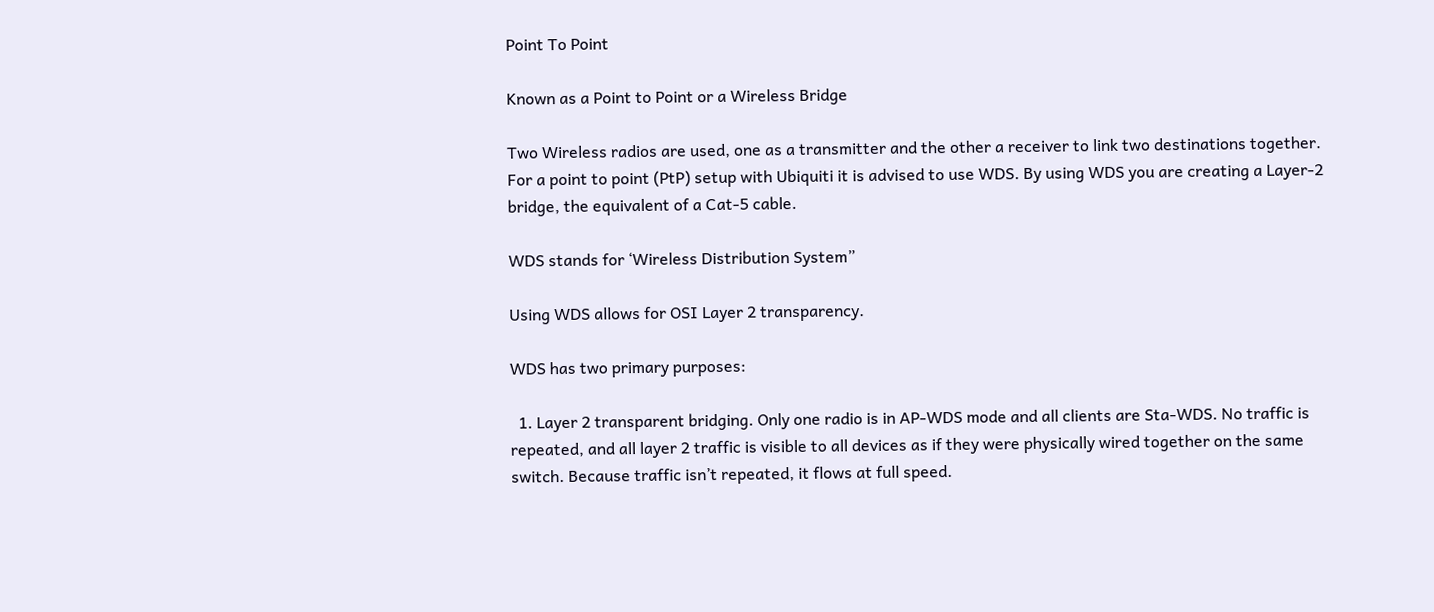Point To Point

Known as a Point to Point or a Wireless Bridge

Two Wireless radios are used, one as a transmitter and the other a receiver to link two destinations together. For a point to point (PtP) setup with Ubiquiti it is advised to use WDS. By using WDS you are creating a Layer-2 bridge, the equivalent of a Cat-5 cable.

WDS stands for ‘Wireless Distribution System”

Using WDS allows for OSI Layer 2 transparency.

WDS has two primary purposes:

  1. Layer 2 transparent bridging. Only one radio is in AP-WDS mode and all clients are Sta-WDS. No traffic is repeated, and all layer 2 traffic is visible to all devices as if they were physically wired together on the same switch. Because traffic isn’t repeated, it flows at full speed.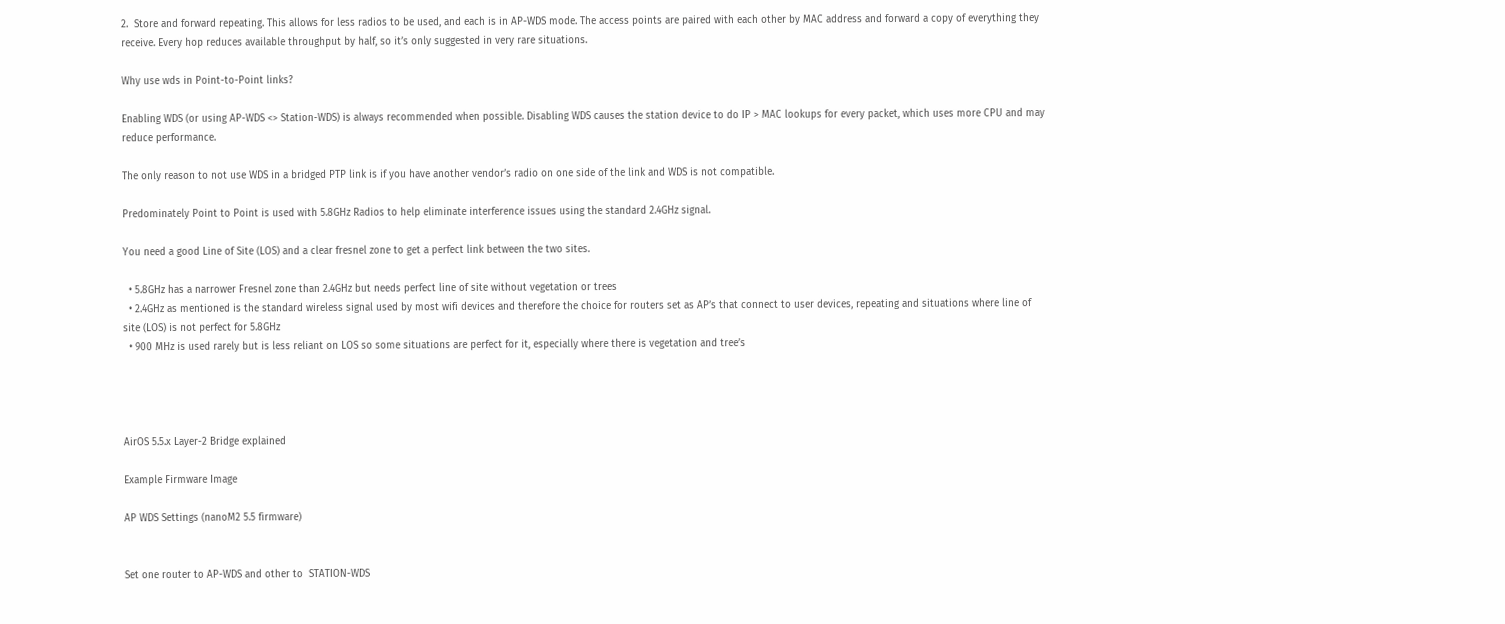2.  Store and forward repeating. This allows for less radios to be used, and each is in AP-WDS mode. The access points are paired with each other by MAC address and forward a copy of everything they receive. Every hop reduces available throughput by half, so it’s only suggested in very rare situations.

Why use wds in Point-to-Point links?

Enabling WDS (or using AP-WDS <> Station-WDS) is always recommended when possible. Disabling WDS causes the station device to do IP > MAC lookups for every packet, which uses more CPU and may reduce performance.

The only reason to not use WDS in a bridged PTP link is if you have another vendor’s radio on one side of the link and WDS is not compatible.

Predominately Point to Point is used with 5.8GHz Radios to help eliminate interference issues using the standard 2.4GHz signal.

You need a good Line of Site (LOS) and a clear fresnel zone to get a perfect link between the two sites.

  • 5.8GHz has a narrower Fresnel zone than 2.4GHz but needs perfect line of site without vegetation or trees
  • 2.4GHz as mentioned is the standard wireless signal used by most wifi devices and therefore the choice for routers set as AP’s that connect to user devices, repeating and situations where line of site (LOS) is not perfect for 5.8GHz
  • 900 MHz is used rarely but is less reliant on LOS so some situations are perfect for it, especially where there is vegetation and tree’s




AirOS 5.5.x Layer-2 Bridge explained

Example Firmware Image

AP WDS Settings (nanoM2 5.5 firmware)


Set one router to AP-WDS and other to  STATION-WDS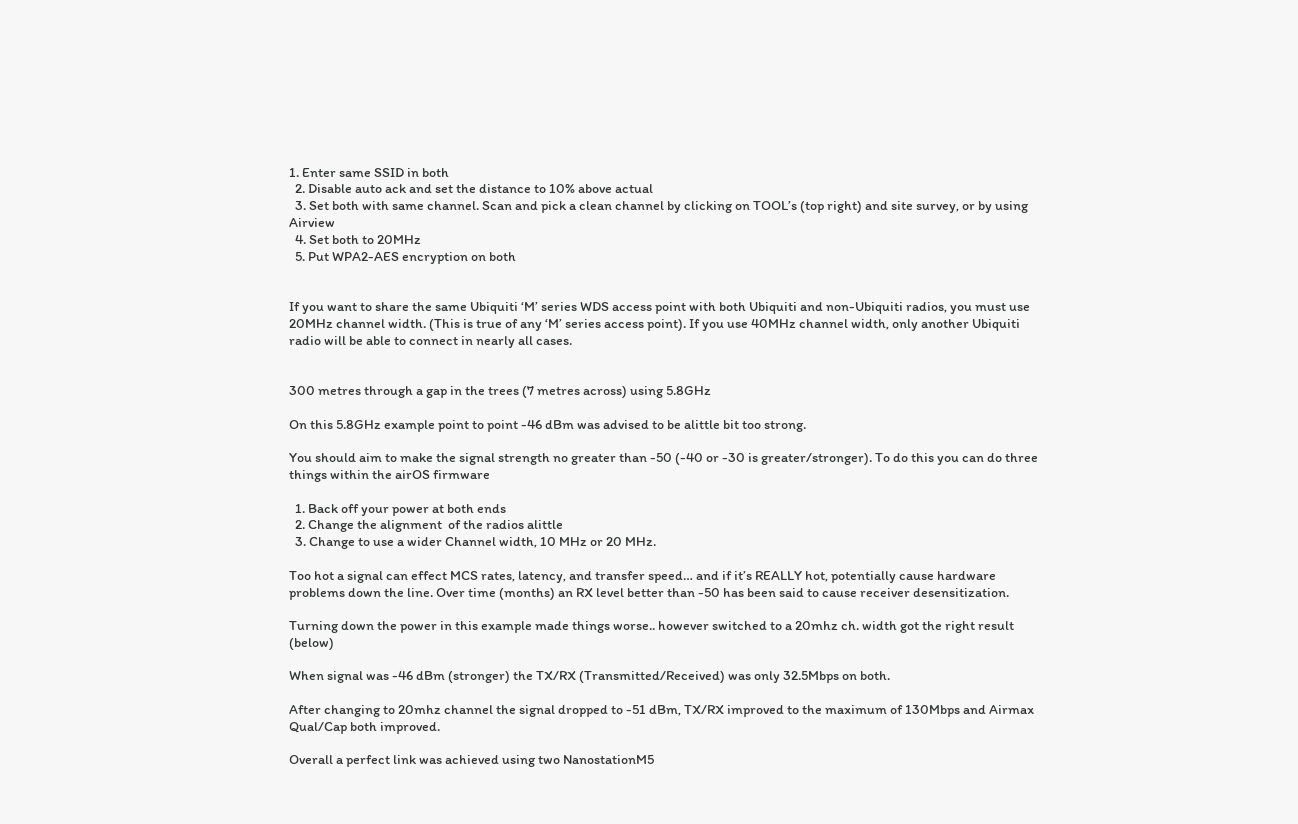1. Enter same SSID in both
  2. Disable auto ack and set the distance to 10% above actual
  3. Set both with same channel. Scan and pick a clean channel by clicking on TOOL’s (top right) and site survey, or by using Airview
  4. Set both to 20MHz
  5. Put WPA2-AES encryption on both


If you want to share the same Ubiquiti ‘M’ series WDS access point with both Ubiquiti and non-Ubiquiti radios, you must use 20MHz channel width. (This is true of any ‘M’ series access point). If you use 40MHz channel width, only another Ubiquiti radio will be able to connect in nearly all cases.


300 metres through a gap in the trees (7 metres across) using 5.8GHz

On this 5.8GHz example point to point -46 dBm was advised to be alittle bit too strong.

You should aim to make the signal strength no greater than -50 (-40 or -30 is greater/stronger). To do this you can do three things within the airOS firmware

  1. Back off your power at both ends
  2. Change the alignment  of the radios alittle
  3. Change to use a wider Channel width, 10 MHz or 20 MHz.

Too hot a signal can effect MCS rates, latency, and transfer speed… and if it’s REALLY hot, potentially cause hardware problems down the line. Over time (months) an RX level better than -50 has been said to cause receiver desensitization.

Turning down the power in this example made things worse.. however switched to a 20mhz ch. width got the right result (below)

When signal was -46 dBm (stronger) the TX/RX (Transmitted/Received) was only 32.5Mbps on both.

After changing to 20mhz channel the signal dropped to -51 dBm, TX/RX improved to the maximum of 130Mbps and Airmax Qual/Cap both improved.

Overall a perfect link was achieved using two NanostationM5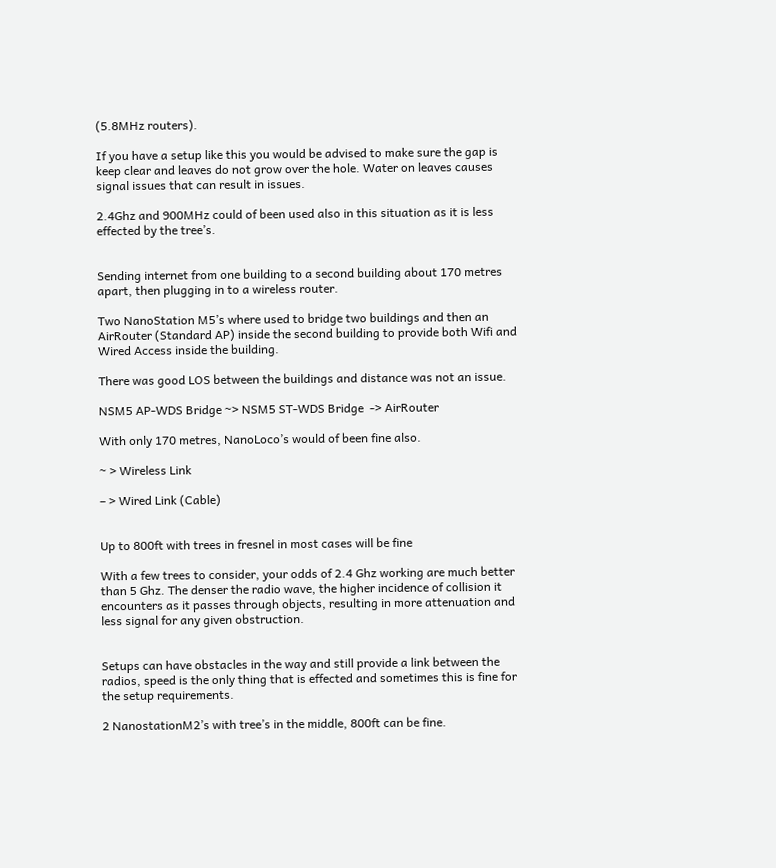(5.8MHz routers).

If you have a setup like this you would be advised to make sure the gap is keep clear and leaves do not grow over the hole. Water on leaves causes signal issues that can result in issues.

2.4Ghz and 900MHz could of been used also in this situation as it is less effected by the tree’s.


Sending internet from one building to a second building about 170 metres apart, then plugging in to a wireless router.

Two NanoStation M5’s where used to bridge two buildings and then an AirRouter (Standard AP) inside the second building to provide both Wifi and Wired Access inside the building.

There was good LOS between the buildings and distance was not an issue.

NSM5 AP-WDS Bridge ~> NSM5 ST-WDS Bridge  -> AirRouter

With only 170 metres, NanoLoco’s would of been fine also.

~ > Wireless Link

– > Wired Link (Cable)


Up to 800ft with trees in fresnel in most cases will be fine

With a few trees to consider, your odds of 2.4 Ghz working are much better than 5 Ghz. The denser the radio wave, the higher incidence of collision it encounters as it passes through objects, resulting in more attenuation and less signal for any given obstruction.


Setups can have obstacles in the way and still provide a link between the radios, speed is the only thing that is effected and sometimes this is fine for the setup requirements.

2 NanostationM2’s with tree’s in the middle, 800ft can be fine.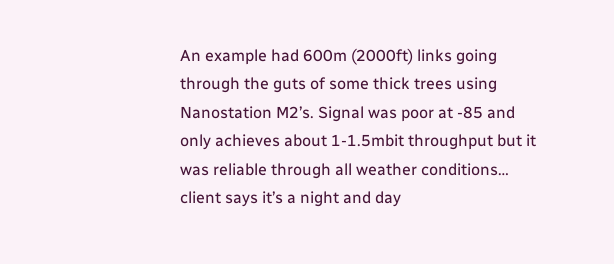An example had 600m (2000ft) links going through the guts of some thick trees using Nanostation M2’s. Signal was poor at -85 and only achieves about 1-1.5mbit throughput but it was reliable through all weather conditions… client says it’s a night and day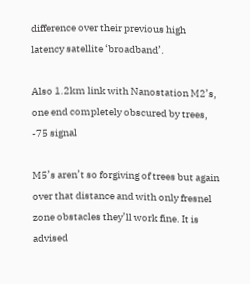difference over their previous high latency satellite ‘broadband’.

Also 1.2km link with Nanostation M2’s, one end completely obscured by trees, -75 signal

M5’s aren’t so forgiving of trees but again over that distance and with only fresnel zone obstacles they’ll work fine. It is advised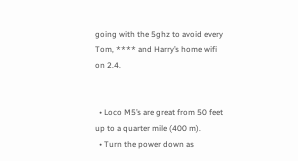going with the 5ghz to avoid every Tom, **** and Harry’s home wifi on 2.4.


  • Loco M5’s are great from 50 feet up to a quarter mile (400 m).
  • Turn the power down as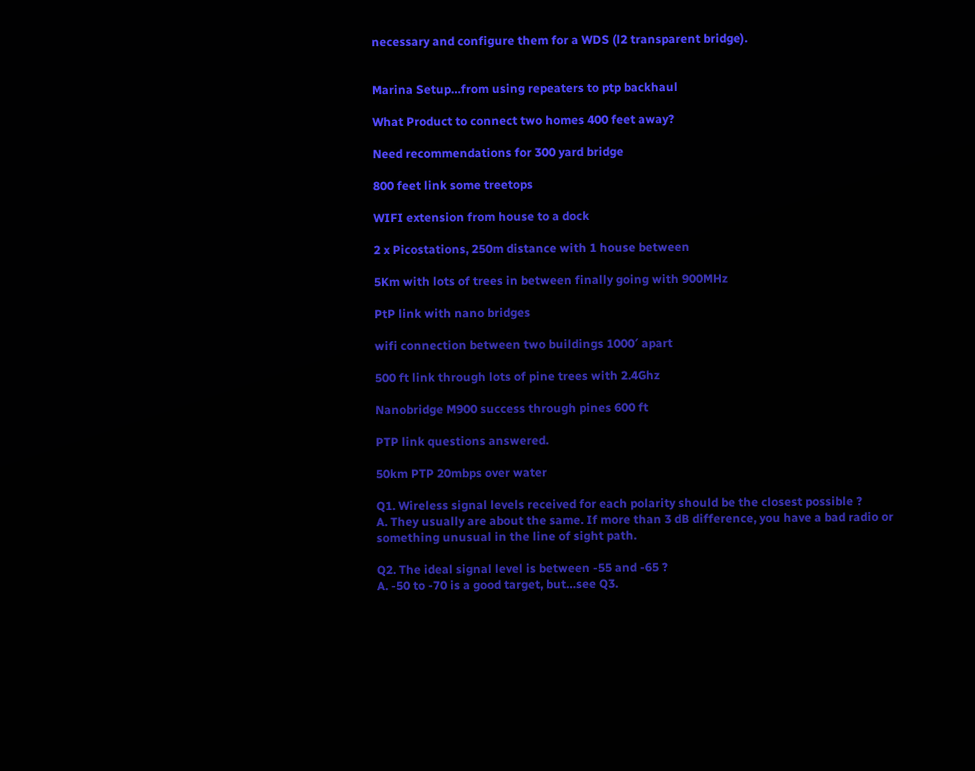necessary and configure them for a WDS (l2 transparent bridge).


Marina Setup…from using repeaters to ptp backhaul

What Product to connect two homes 400 feet away?

Need recommendations for 300 yard bridge

800 feet link some treetops

WIFI extension from house to a dock

2 x Picostations, 250m distance with 1 house between

5Km with lots of trees in between finally going with 900MHz

PtP link with nano bridges

wifi connection between two buildings 1000′ apart

500 ft link through lots of pine trees with 2.4Ghz

Nanobridge M900 success through pines 600 ft

PTP link questions answered.

50km PTP 20mbps over water

Q1. Wireless signal levels received for each polarity should be the closest possible ?
A. They usually are about the same. If more than 3 dB difference, you have a bad radio or something unusual in the line of sight path.

Q2. The ideal signal level is between -55 and -65 ?
A. -50 to -70 is a good target, but…see Q3.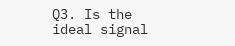Q3. Is the ideal signal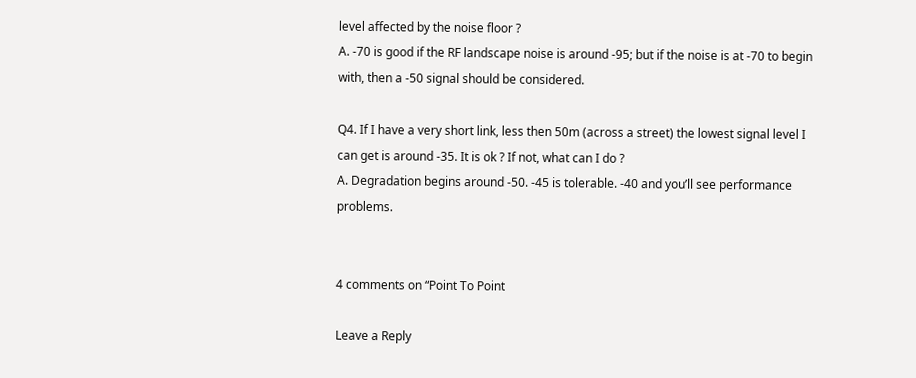level affected by the noise floor ?
A. -70 is good if the RF landscape noise is around -95; but if the noise is at -70 to begin with, then a -50 signal should be considered.

Q4. If I have a very short link, less then 50m (across a street) the lowest signal level I can get is around -35. It is ok ? If not, what can I do ?
A. Degradation begins around -50. -45 is tolerable. -40 and you’ll see performance problems.


4 comments on “Point To Point

Leave a Reply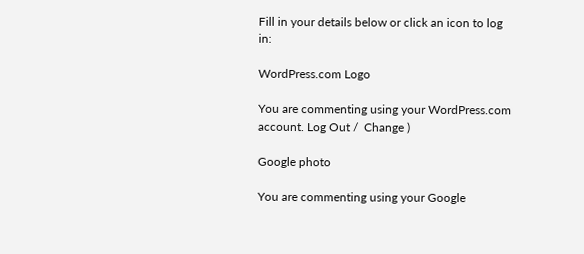Fill in your details below or click an icon to log in:

WordPress.com Logo

You are commenting using your WordPress.com account. Log Out /  Change )

Google photo

You are commenting using your Google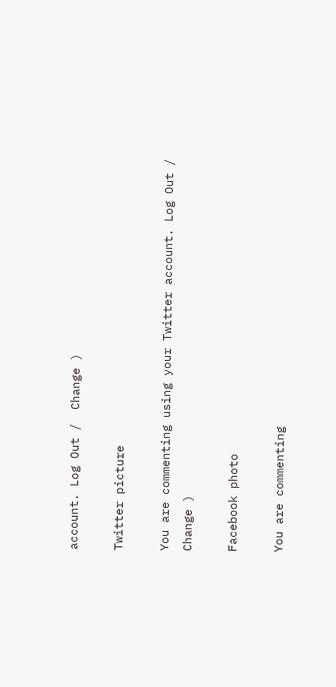account. Log Out /  Change )

Twitter picture

You are commenting using your Twitter account. Log Out /  Change )

Facebook photo

You are commenting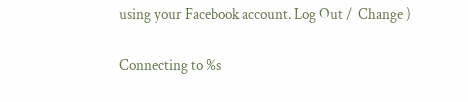using your Facebook account. Log Out /  Change )

Connecting to %s